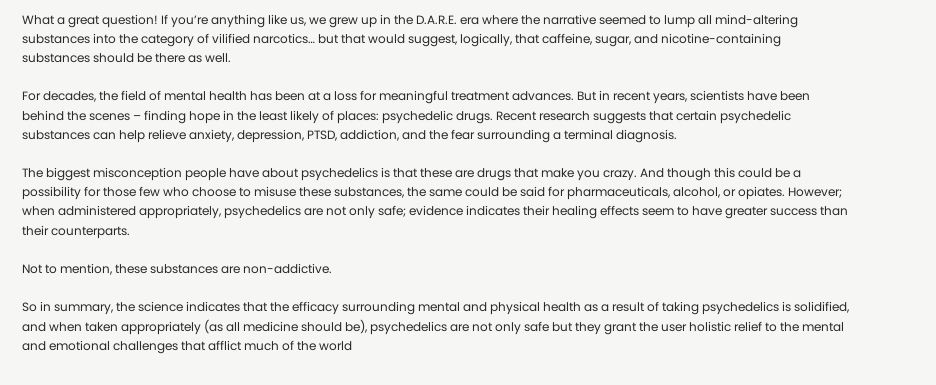What a great question! If you’re anything like us, we grew up in the D.A.R.E. era where the narrative seemed to lump all mind-altering substances into the category of vilified narcotics… but that would suggest, logically, that caffeine, sugar, and nicotine-containing substances should be there as well.

For decades, the field of mental health has been at a loss for meaningful treatment advances. But in recent years, scientists have been behind the scenes – finding hope in the least likely of places: psychedelic drugs. Recent research suggests that certain psychedelic substances can help relieve anxiety, depression, PTSD, addiction, and the fear surrounding a terminal diagnosis.

The biggest misconception people have about psychedelics is that these are drugs that make you crazy. And though this could be a possibility for those few who choose to misuse these substances, the same could be said for pharmaceuticals, alcohol, or opiates. However; when administered appropriately, psychedelics are not only safe; evidence indicates their healing effects seem to have greater success than their counterparts.

Not to mention, these substances are non-addictive.

So in summary, the science indicates that the efficacy surrounding mental and physical health as a result of taking psychedelics is solidified, and when taken appropriately (as all medicine should be), psychedelics are not only safe but they grant the user holistic relief to the mental and emotional challenges that afflict much of the world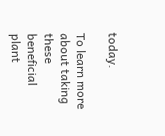today.

To learn more about taking these beneficial plant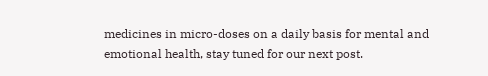medicines in micro-doses on a daily basis for mental and emotional health, stay tuned for our next post.